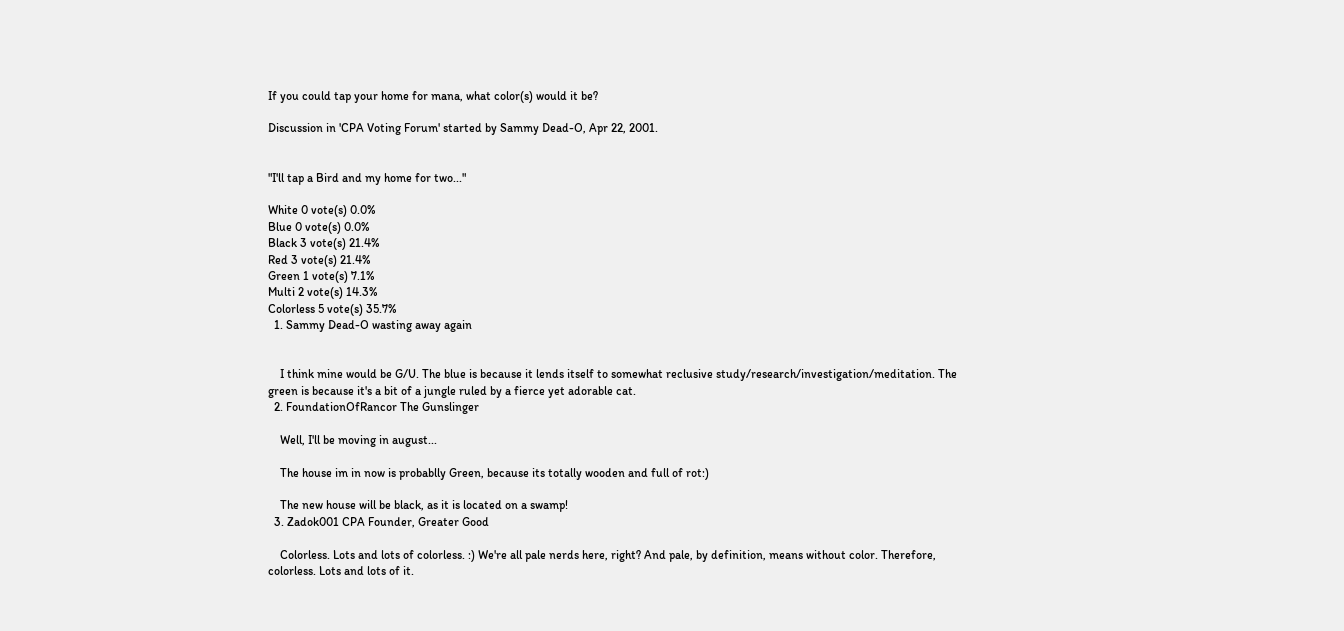If you could tap your home for mana, what color(s) would it be?

Discussion in 'CPA Voting Forum' started by Sammy Dead-O, Apr 22, 2001.


"I'll tap a Bird and my home for two..."

White 0 vote(s) 0.0%
Blue 0 vote(s) 0.0%
Black 3 vote(s) 21.4%
Red 3 vote(s) 21.4%
Green 1 vote(s) 7.1%
Multi 2 vote(s) 14.3%
Colorless 5 vote(s) 35.7%
  1. Sammy Dead-O wasting away again


    I think mine would be G/U. The blue is because it lends itself to somewhat reclusive study/research/investigation/meditation. The green is because it's a bit of a jungle ruled by a fierce yet adorable cat.
  2. FoundationOfRancor The Gunslinger

    Well, I'll be moving in august...

    The house im in now is probablly Green, because its totally wooden and full of rot:)

    The new house will be black, as it is located on a swamp!
  3. Zadok001 CPA Founder, Greater Good

    Colorless. Lots and lots of colorless. :) We're all pale nerds here, right? And pale, by definition, means without color. Therefore, colorless. Lots and lots of it.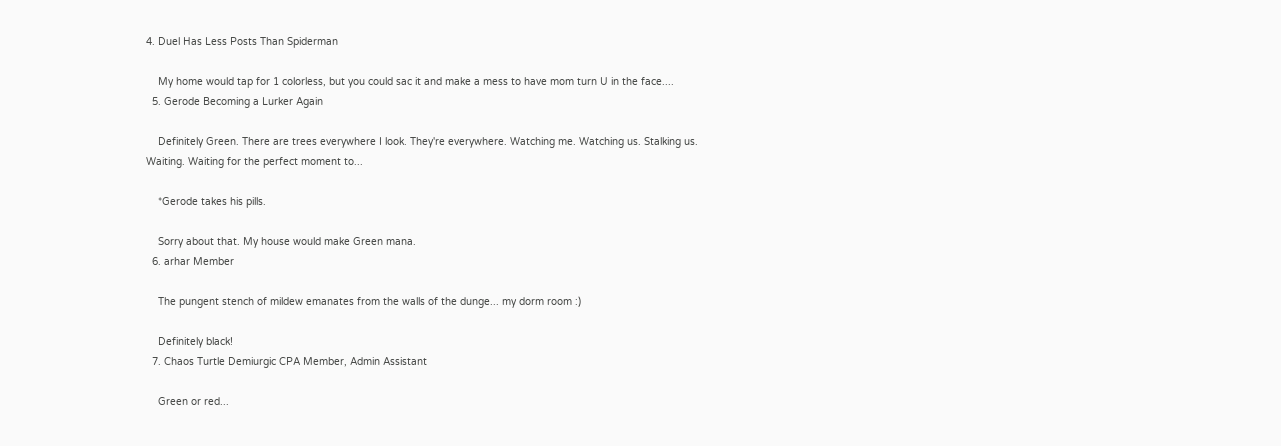4. Duel Has Less Posts Than Spiderman

    My home would tap for 1 colorless, but you could sac it and make a mess to have mom turn U in the face....
  5. Gerode Becoming a Lurker Again

    Definitely Green. There are trees everywhere I look. They're everywhere. Watching me. Watching us. Stalking us. Waiting. Waiting for the perfect moment to...

    *Gerode takes his pills.

    Sorry about that. My house would make Green mana.
  6. arhar Member

    The pungent stench of mildew emanates from the walls of the dunge... my dorm room :)

    Definitely black!
  7. Chaos Turtle Demiurgic CPA Member, Admin Assistant

    Green or red...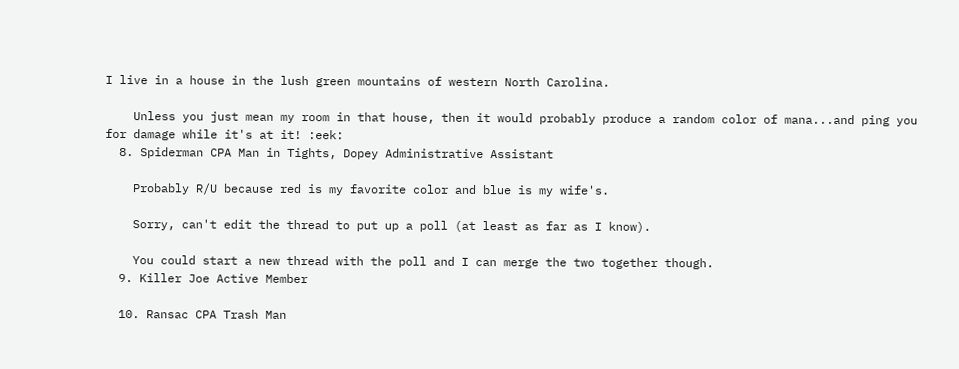I live in a house in the lush green mountains of western North Carolina.

    Unless you just mean my room in that house, then it would probably produce a random color of mana...and ping you for damage while it's at it! :eek:
  8. Spiderman CPA Man in Tights, Dopey Administrative Assistant

    Probably R/U because red is my favorite color and blue is my wife's.

    Sorry, can't edit the thread to put up a poll (at least as far as I know).

    You could start a new thread with the poll and I can merge the two together though.
  9. Killer Joe Active Member

  10. Ransac CPA Trash Man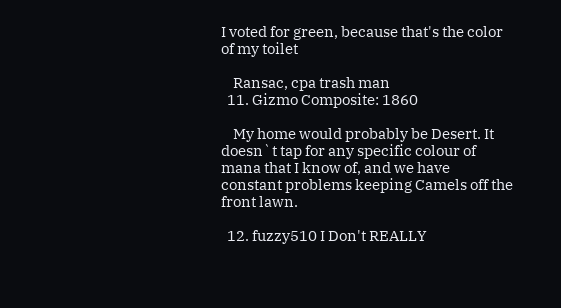I voted for green, because that's the color of my toilet

    Ransac, cpa trash man
  11. Gizmo Composite: 1860

    My home would probably be Desert. It doesn`t tap for any specific colour of mana that I know of, and we have constant problems keeping Camels off the front lawn.

  12. fuzzy510 I Don't REALLY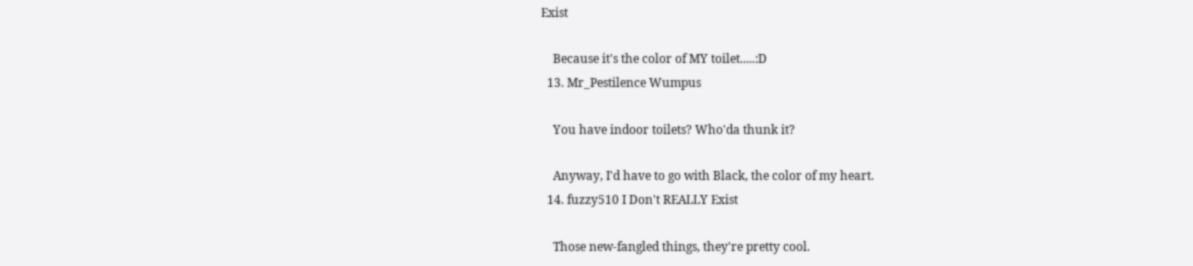Exist

    Because it's the color of MY toilet.....:D
  13. Mr_Pestilence Wumpus

    You have indoor toilets? Who'da thunk it?

    Anyway, I'd have to go with Black, the color of my heart.
  14. fuzzy510 I Don't REALLY Exist

    Those new-fangled things, they're pretty cool.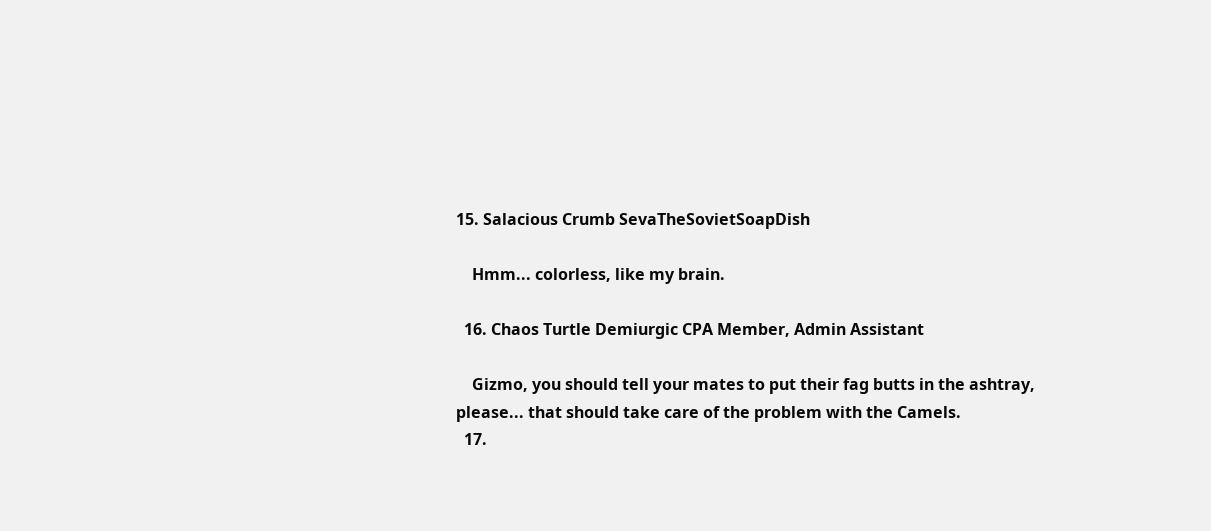15. Salacious Crumb SevaTheSovietSoapDish

    Hmm... colorless, like my brain.

  16. Chaos Turtle Demiurgic CPA Member, Admin Assistant

    Gizmo, you should tell your mates to put their fag butts in the ashtray, please... that should take care of the problem with the Camels.
  17.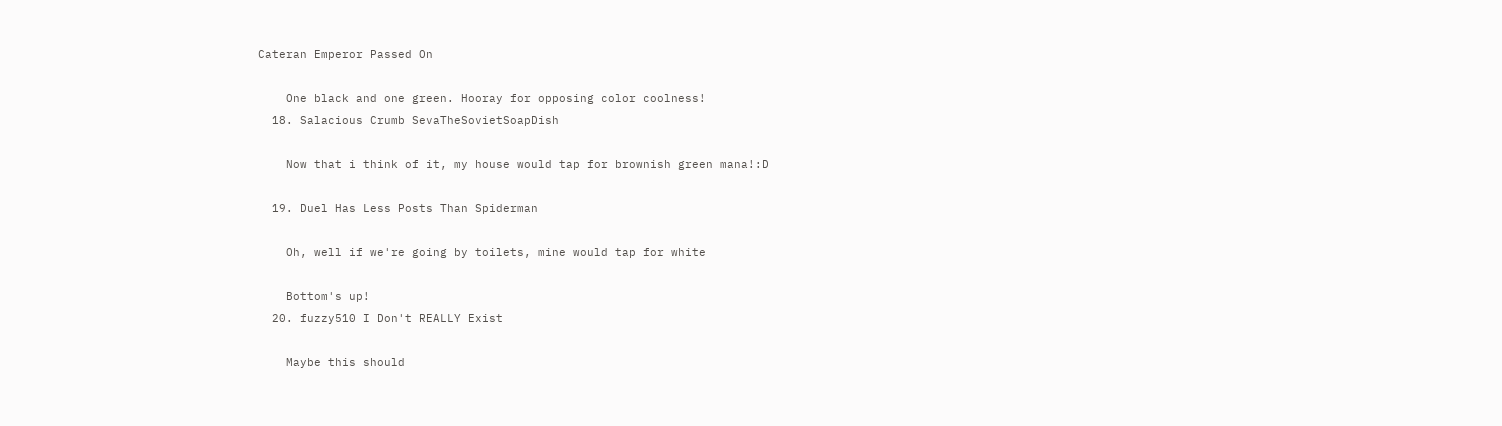Cateran Emperor Passed On

    One black and one green. Hooray for opposing color coolness!
  18. Salacious Crumb SevaTheSovietSoapDish

    Now that i think of it, my house would tap for brownish green mana!:D

  19. Duel Has Less Posts Than Spiderman

    Oh, well if we're going by toilets, mine would tap for white

    Bottom's up!
  20. fuzzy510 I Don't REALLY Exist

    Maybe this should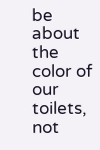be about the color of our toilets, not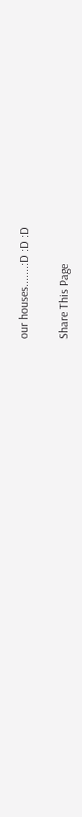our houses.......:D :D :D

Share This Page